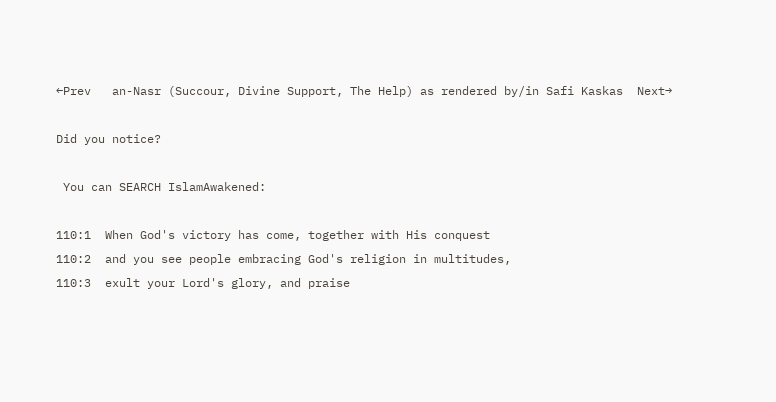←Prev   an-Nasr (Succour, Divine Support, The Help) as rendered by/in Safi Kaskas  Next→

Did you notice?

 You can SEARCH IslamAwakened:

110:1  When God's victory has come, together with His conquest
110:2  and you see people embracing God's religion in multitudes,
110:3  exult your Lord's glory, and praise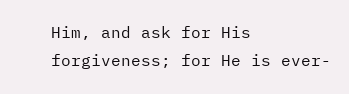Him, and ask for His forgiveness; for He is ever-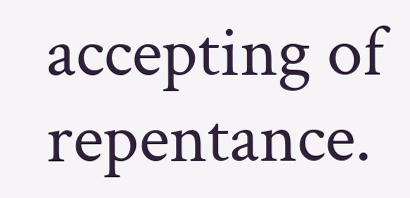accepting of repentance.